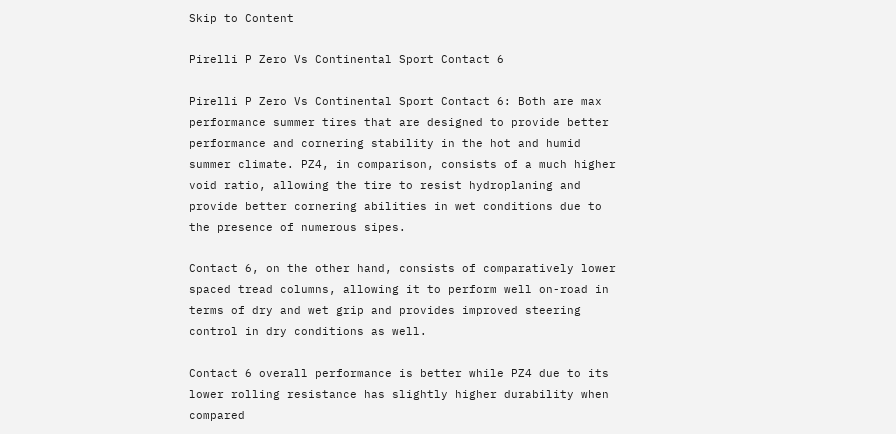Skip to Content

Pirelli P Zero Vs Continental Sport Contact 6

Pirelli P Zero Vs Continental Sport Contact 6: Both are max performance summer tires that are designed to provide better performance and cornering stability in the hot and humid summer climate. PZ4, in comparison, consists of a much higher void ratio, allowing the tire to resist hydroplaning and provide better cornering abilities in wet conditions due to the presence of numerous sipes.

Contact 6, on the other hand, consists of comparatively lower spaced tread columns, allowing it to perform well on-road in terms of dry and wet grip and provides improved steering control in dry conditions as well.

Contact 6 overall performance is better while PZ4 due to its lower rolling resistance has slightly higher durability when compared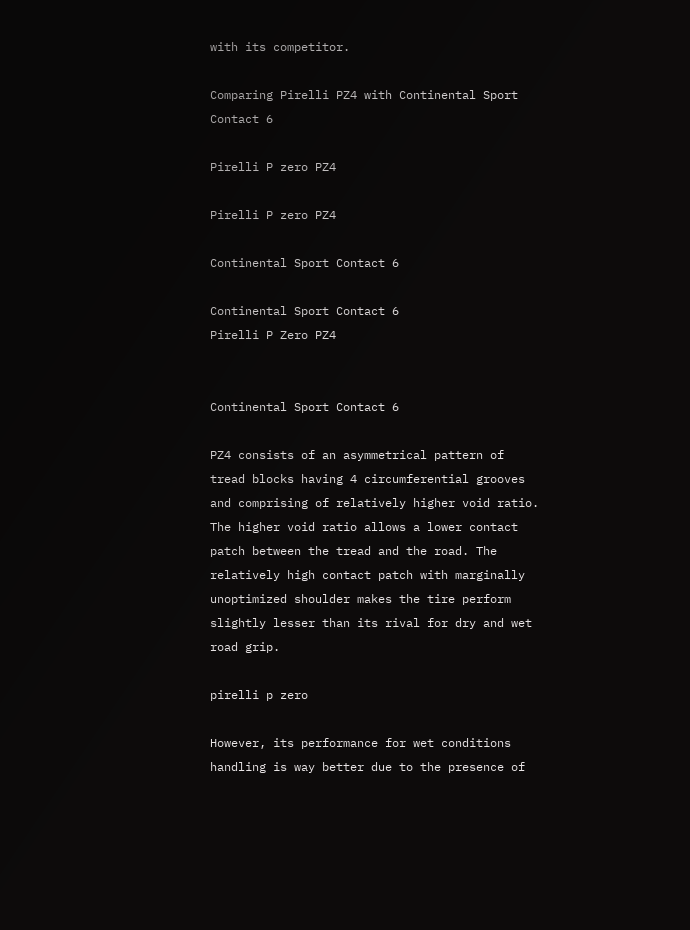with its competitor.

Comparing Pirelli PZ4 with Continental Sport Contact 6

Pirelli P zero PZ4

Pirelli P zero PZ4

Continental Sport Contact 6

Continental Sport Contact 6
Pirelli P Zero PZ4


Continental Sport Contact 6

PZ4 consists of an asymmetrical pattern of tread blocks having 4 circumferential grooves and comprising of relatively higher void ratio. The higher void ratio allows a lower contact patch between the tread and the road. The relatively high contact patch with marginally unoptimized shoulder makes the tire perform slightly lesser than its rival for dry and wet road grip.

pirelli p zero

However, its performance for wet conditions handling is way better due to the presence of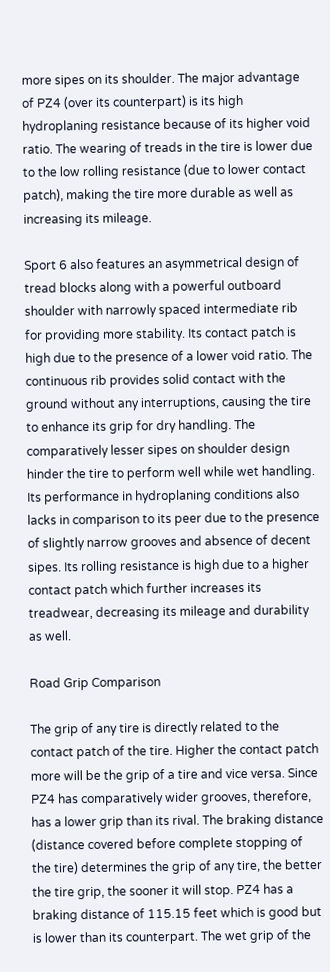more sipes on its shoulder. The major advantage of PZ4 (over its counterpart) is its high hydroplaning resistance because of its higher void ratio. The wearing of treads in the tire is lower due to the low rolling resistance (due to lower contact patch), making the tire more durable as well as increasing its mileage.

Sport 6 also features an asymmetrical design of tread blocks along with a powerful outboard shoulder with narrowly spaced intermediate rib for providing more stability. Its contact patch is high due to the presence of a lower void ratio. The continuous rib provides solid contact with the ground without any interruptions, causing the tire to enhance its grip for dry handling. The comparatively lesser sipes on shoulder design hinder the tire to perform well while wet handling. Its performance in hydroplaning conditions also lacks in comparison to its peer due to the presence of slightly narrow grooves and absence of decent sipes. Its rolling resistance is high due to a higher contact patch which further increases its treadwear, decreasing its mileage and durability as well.

Road Grip Comparison

The grip of any tire is directly related to the contact patch of the tire. Higher the contact patch more will be the grip of a tire and vice versa. Since PZ4 has comparatively wider grooves, therefore, has a lower grip than its rival. The braking distance (distance covered before complete stopping of the tire) determines the grip of any tire, the better the tire grip, the sooner it will stop. PZ4 has a braking distance of 115.15 feet which is good but is lower than its counterpart. The wet grip of the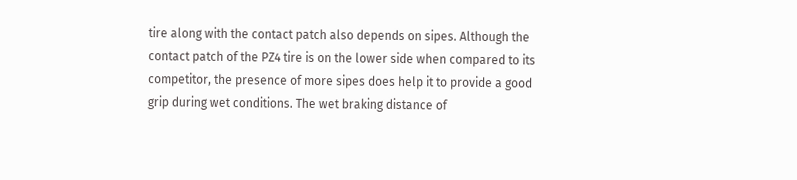tire along with the contact patch also depends on sipes. Although the contact patch of the PZ4 tire is on the lower side when compared to its competitor, the presence of more sipes does help it to provide a good grip during wet conditions. The wet braking distance of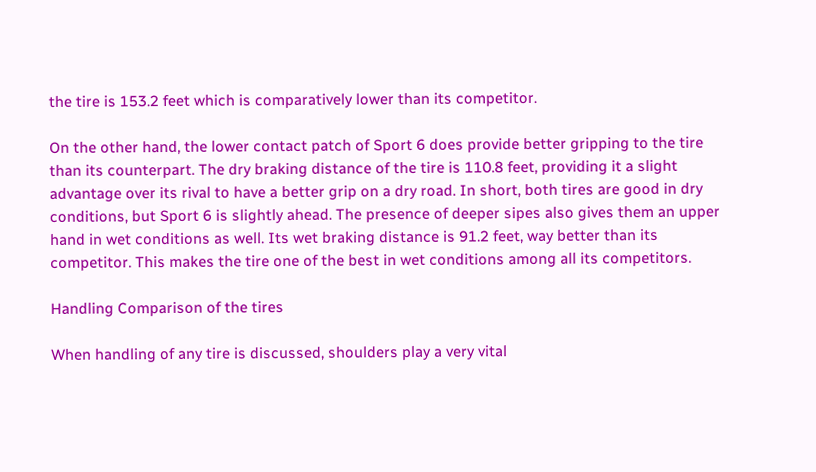the tire is 153.2 feet which is comparatively lower than its competitor.

On the other hand, the lower contact patch of Sport 6 does provide better gripping to the tire than its counterpart. The dry braking distance of the tire is 110.8 feet, providing it a slight advantage over its rival to have a better grip on a dry road. In short, both tires are good in dry conditions, but Sport 6 is slightly ahead. The presence of deeper sipes also gives them an upper hand in wet conditions as well. Its wet braking distance is 91.2 feet, way better than its competitor. This makes the tire one of the best in wet conditions among all its competitors.

Handling Comparison of the tires

When handling of any tire is discussed, shoulders play a very vital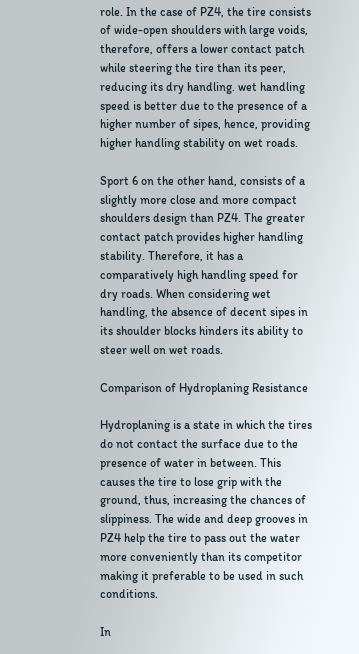role. In the case of PZ4, the tire consists of wide-open shoulders with large voids, therefore, offers a lower contact patch while steering the tire than its peer, reducing its dry handling. wet handling speed is better due to the presence of a higher number of sipes, hence, providing higher handling stability on wet roads.

Sport 6 on the other hand, consists of a slightly more close and more compact shoulders design than PZ4. The greater contact patch provides higher handling stability. Therefore, it has a comparatively high handling speed for dry roads. When considering wet handling, the absence of decent sipes in its shoulder blocks hinders its ability to steer well on wet roads.

Comparison of Hydroplaning Resistance

Hydroplaning is a state in which the tires do not contact the surface due to the presence of water in between. This causes the tire to lose grip with the ground, thus, increasing the chances of slippiness. The wide and deep grooves in PZ4 help the tire to pass out the water more conveniently than its competitor making it preferable to be used in such conditions.

In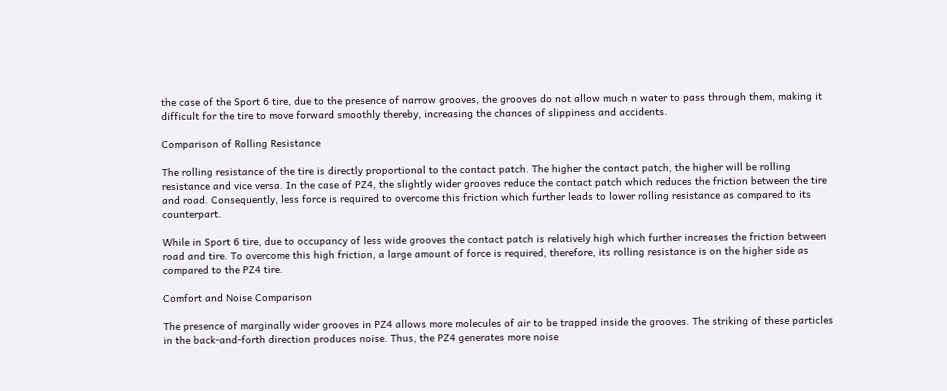the case of the Sport 6 tire, due to the presence of narrow grooves, the grooves do not allow much n water to pass through them, making it difficult for the tire to move forward smoothly thereby, increasing the chances of slippiness and accidents.

Comparison of Rolling Resistance

The rolling resistance of the tire is directly proportional to the contact patch. The higher the contact patch, the higher will be rolling resistance and vice versa. In the case of PZ4, the slightly wider grooves reduce the contact patch which reduces the friction between the tire and road. Consequently, less force is required to overcome this friction which further leads to lower rolling resistance as compared to its counterpart.

While in Sport 6 tire, due to occupancy of less wide grooves the contact patch is relatively high which further increases the friction between road and tire. To overcome this high friction, a large amount of force is required, therefore, its rolling resistance is on the higher side as compared to the PZ4 tire.

Comfort and Noise Comparison

The presence of marginally wider grooves in PZ4 allows more molecules of air to be trapped inside the grooves. The striking of these particles in the back-and-forth direction produces noise. Thus, the PZ4 generates more noise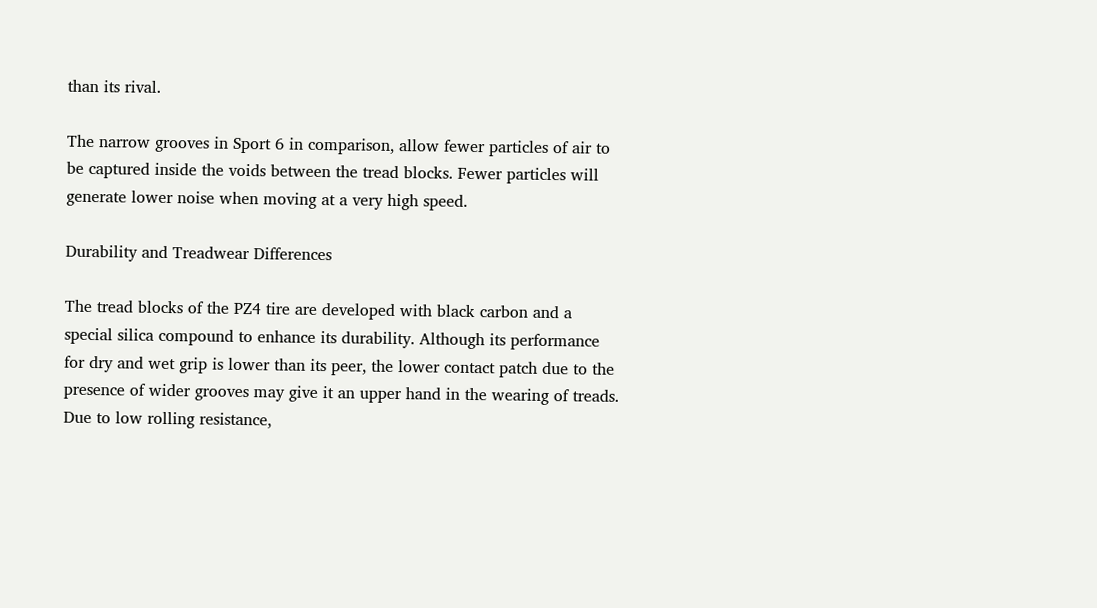than its rival.

The narrow grooves in Sport 6 in comparison, allow fewer particles of air to be captured inside the voids between the tread blocks. Fewer particles will generate lower noise when moving at a very high speed.

Durability and Treadwear Differences

The tread blocks of the PZ4 tire are developed with black carbon and a special silica compound to enhance its durability. Although its performance for dry and wet grip is lower than its peer, the lower contact patch due to the presence of wider grooves may give it an upper hand in the wearing of treads. Due to low rolling resistance,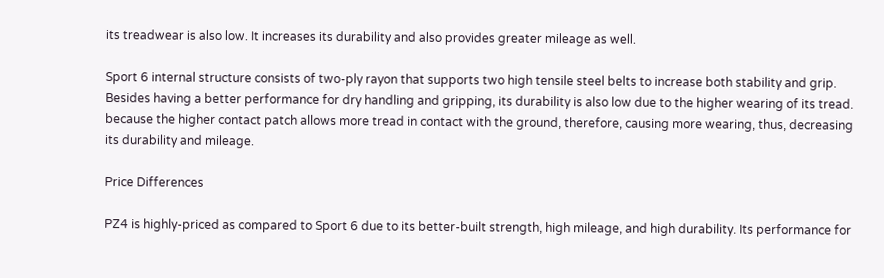its treadwear is also low. It increases its durability and also provides greater mileage as well.

Sport 6 internal structure consists of two-ply rayon that supports two high tensile steel belts to increase both stability and grip. Besides having a better performance for dry handling and gripping, its durability is also low due to the higher wearing of its tread. because the higher contact patch allows more tread in contact with the ground, therefore, causing more wearing, thus, decreasing its durability and mileage.

Price Differences

PZ4 is highly-priced as compared to Sport 6 due to its better-built strength, high mileage, and high durability. Its performance for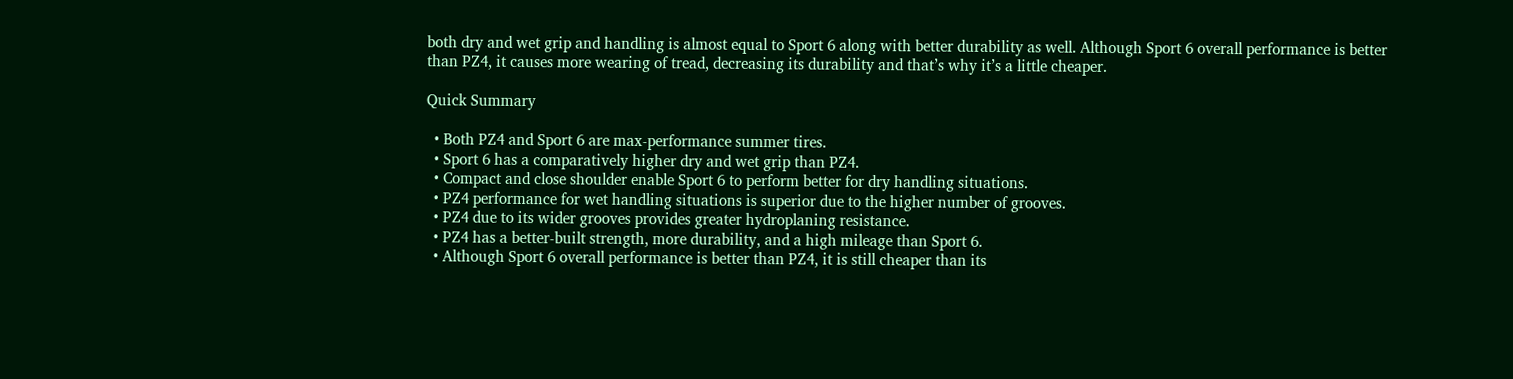both dry and wet grip and handling is almost equal to Sport 6 along with better durability as well. Although Sport 6 overall performance is better than PZ4, it causes more wearing of tread, decreasing its durability and that’s why it’s a little cheaper.

Quick Summary

  • Both PZ4 and Sport 6 are max-performance summer tires.
  • Sport 6 has a comparatively higher dry and wet grip than PZ4.
  • Compact and close shoulder enable Sport 6 to perform better for dry handling situations.
  • PZ4 performance for wet handling situations is superior due to the higher number of grooves.
  • PZ4 due to its wider grooves provides greater hydroplaning resistance.
  • PZ4 has a better-built strength, more durability, and a high mileage than Sport 6.
  • Although Sport 6 overall performance is better than PZ4, it is still cheaper than its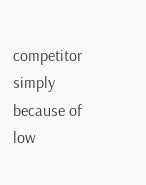competitor simply because of low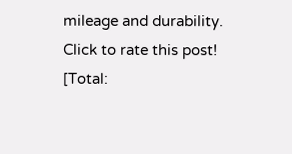mileage and durability.
Click to rate this post!
[Total: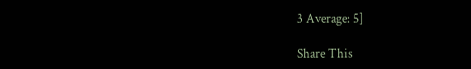3 Average: 5]

Share This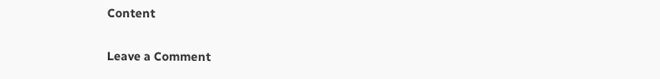Content

Leave a Comment